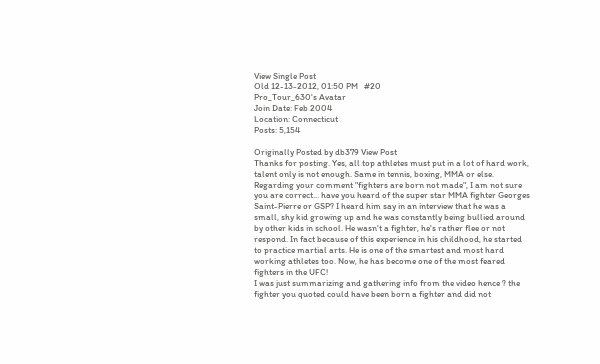View Single Post
Old 12-13-2012, 01:50 PM   #20
Pro_Tour_630's Avatar
Join Date: Feb 2004
Location: Connecticut
Posts: 5,154

Originally Posted by db379 View Post
Thanks for posting. Yes, all top athletes must put in a lot of hard work, talent only is not enough. Same in tennis, boxing, MMA or else.
Regarding your comment "fighters are born not made", I am not sure you are correct... have you heard of the super star MMA fighter Georges Saint-Pierre or GSP? I heard him say in an interview that he was a small, shy kid growing up and he was constantly being bullied around by other kids in school. He wasn't a fighter, he's rather flee or not respond. In fact because of this experience in his childhood, he started to practice martial arts. He is one of the smartest and most hard working athletes too. Now, he has become one of the most feared fighters in the UFC!
I was just summarizing and gathering info from the video hence ? the fighter you quoted could have been born a fighter and did not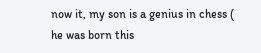now it, my son is a genius in chess ( he was born this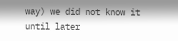way) we did not know it until later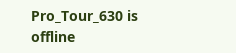Pro_Tour_630 is offline